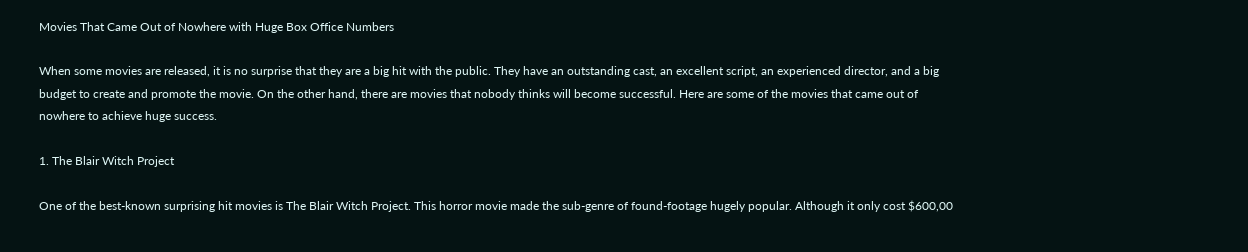Movies That Came Out of Nowhere with Huge Box Office Numbers

When some movies are released, it is no surprise that they are a big hit with the public. They have an outstanding cast, an excellent script, an experienced director, and a big budget to create and promote the movie. On the other hand, there are movies that nobody thinks will become successful. Here are some of the movies that came out of nowhere to achieve huge success.

1. The Blair Witch Project

One of the best-known surprising hit movies is The Blair Witch Project. This horror movie made the sub-genre of found-footage hugely popular. Although it only cost $600,00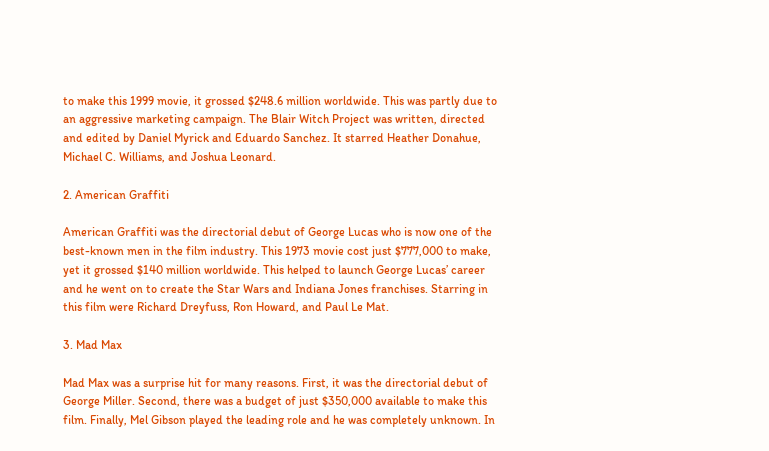to make this 1999 movie, it grossed $248.6 million worldwide. This was partly due to an aggressive marketing campaign. The Blair Witch Project was written, directed and edited by Daniel Myrick and Eduardo Sanchez. It starred Heather Donahue, Michael C. Williams, and Joshua Leonard.

2. American Graffiti

American Graffiti was the directorial debut of George Lucas who is now one of the best-known men in the film industry. This 1973 movie cost just $777,000 to make, yet it grossed $140 million worldwide. This helped to launch George Lucas’ career and he went on to create the Star Wars and Indiana Jones franchises. Starring in this film were Richard Dreyfuss, Ron Howard, and Paul Le Mat.

3. Mad Max

Mad Max was a surprise hit for many reasons. First, it was the directorial debut of George Miller. Second, there was a budget of just $350,000 available to make this film. Finally, Mel Gibson played the leading role and he was completely unknown. In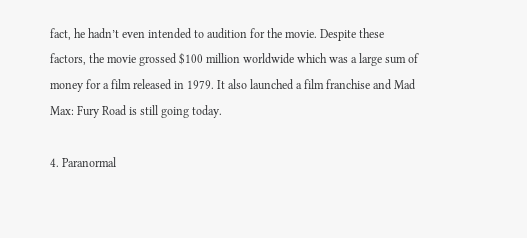fact, he hadn’t even intended to audition for the movie. Despite these factors, the movie grossed $100 million worldwide which was a large sum of money for a film released in 1979. It also launched a film franchise and Mad Max: Fury Road is still going today.

4. Paranormal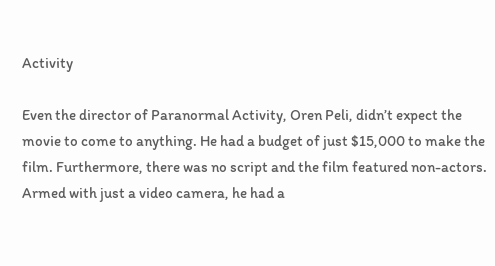Activity

Even the director of Paranormal Activity, Oren Peli, didn’t expect the movie to come to anything. He had a budget of just $15,000 to make the film. Furthermore, there was no script and the film featured non-actors. Armed with just a video camera, he had a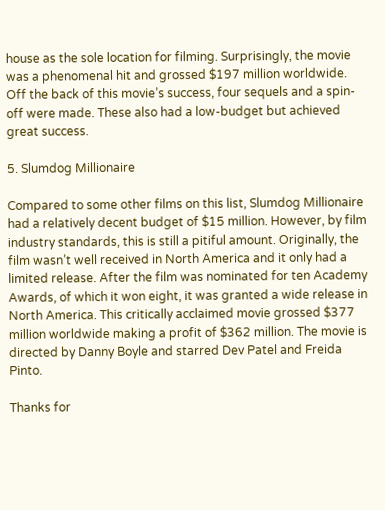house as the sole location for filming. Surprisingly, the movie was a phenomenal hit and grossed $197 million worldwide. Off the back of this movie’s success, four sequels and a spin-off were made. These also had a low-budget but achieved great success.

5. Slumdog Millionaire

Compared to some other films on this list, Slumdog Millionaire had a relatively decent budget of $15 million. However, by film industry standards, this is still a pitiful amount. Originally, the film wasn’t well received in North America and it only had a limited release. After the film was nominated for ten Academy Awards, of which it won eight, it was granted a wide release in North America. This critically acclaimed movie grossed $377 million worldwide making a profit of $362 million. The movie is directed by Danny Boyle and starred Dev Patel and Freida Pinto.

Thanks for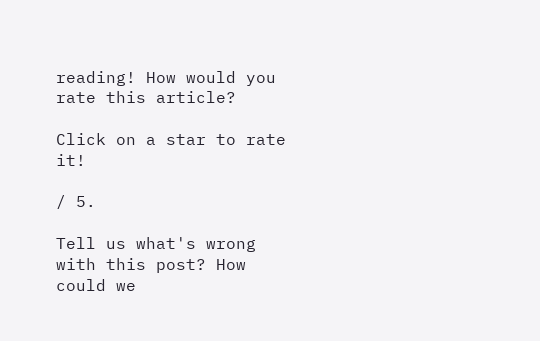reading! How would you rate this article?

Click on a star to rate it!

/ 5.

Tell us what's wrong with this post? How could we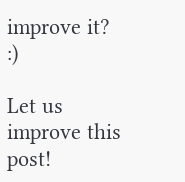improve it? :)

Let us improve this post!